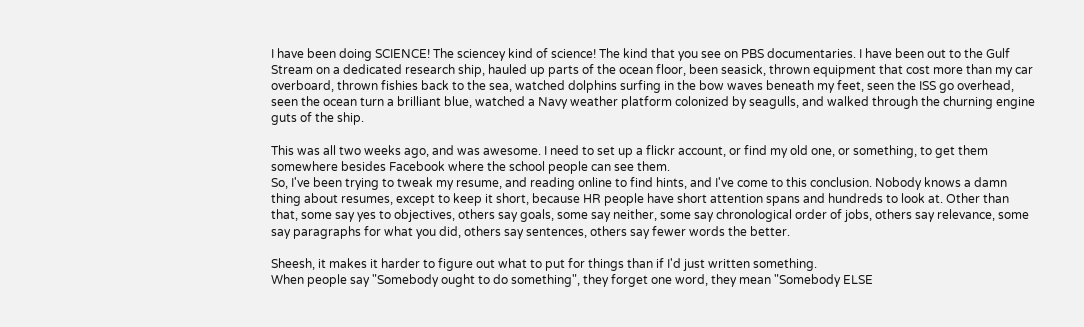I have been doing SCIENCE! The sciencey kind of science! The kind that you see on PBS documentaries. I have been out to the Gulf Stream on a dedicated research ship, hauled up parts of the ocean floor, been seasick, thrown equipment that cost more than my car overboard, thrown fishies back to the sea, watched dolphins surfing in the bow waves beneath my feet, seen the ISS go overhead, seen the ocean turn a brilliant blue, watched a Navy weather platform colonized by seagulls, and walked through the churning engine guts of the ship.

This was all two weeks ago, and was awesome. I need to set up a flickr account, or find my old one, or something, to get them somewhere besides Facebook where the school people can see them.
So, I've been trying to tweak my resume, and reading online to find hints, and I've come to this conclusion. Nobody knows a damn thing about resumes, except to keep it short, because HR people have short attention spans and hundreds to look at. Other than that, some say yes to objectives, others say goals, some say neither, some say chronological order of jobs, others say relevance, some say paragraphs for what you did, others say sentences, others say fewer words the better.

Sheesh, it makes it harder to figure out what to put for things than if I'd just written something.
When people say "Somebody ought to do something", they forget one word, they mean "Somebody ELSE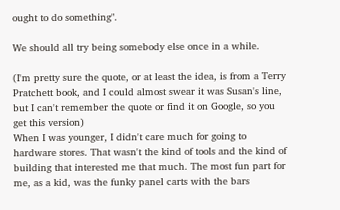ought to do something".

We should all try being somebody else once in a while.

(I'm pretty sure the quote, or at least the idea, is from a Terry Pratchett book, and I could almost swear it was Susan's line, but I can't remember the quote or find it on Google, so you get this version)
When I was younger, I didn't care much for going to hardware stores. That wasn't the kind of tools and the kind of building that interested me that much. The most fun part for me, as a kid, was the funky panel carts with the bars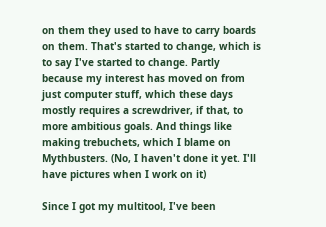on them they used to have to carry boards on them. That's started to change, which is to say I've started to change. Partly because my interest has moved on from just computer stuff, which these days mostly requires a screwdriver, if that, to more ambitious goals. And things like making trebuchets, which I blame on Mythbusters. (No, I haven't done it yet. I'll have pictures when I work on it)

Since I got my multitool, I've been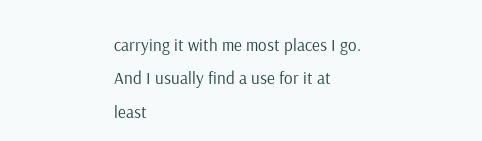carrying it with me most places I go. And I usually find a use for it at least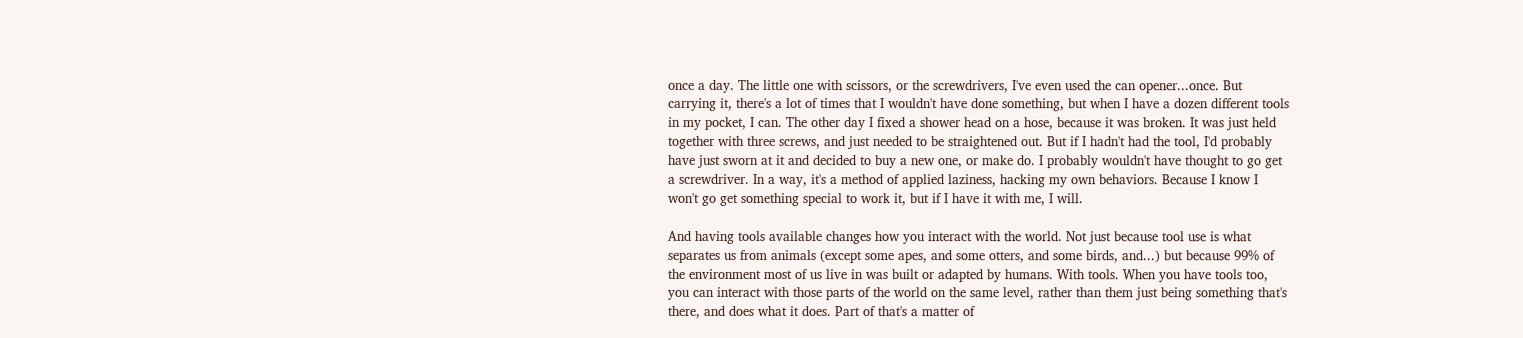once a day. The little one with scissors, or the screwdrivers, I've even used the can opener...once. But carrying it, there's a lot of times that I wouldn't have done something, but when I have a dozen different tools in my pocket, I can. The other day I fixed a shower head on a hose, because it was broken. It was just held together with three screws, and just needed to be straightened out. But if I hadn't had the tool, I'd probably have just sworn at it and decided to buy a new one, or make do. I probably wouldn't have thought to go get a screwdriver. In a way, it's a method of applied laziness, hacking my own behaviors. Because I know I won't go get something special to work it, but if I have it with me, I will.

And having tools available changes how you interact with the world. Not just because tool use is what separates us from animals (except some apes, and some otters, and some birds, and...) but because 99% of the environment most of us live in was built or adapted by humans. With tools. When you have tools too, you can interact with those parts of the world on the same level, rather than them just being something that's there, and does what it does. Part of that's a matter of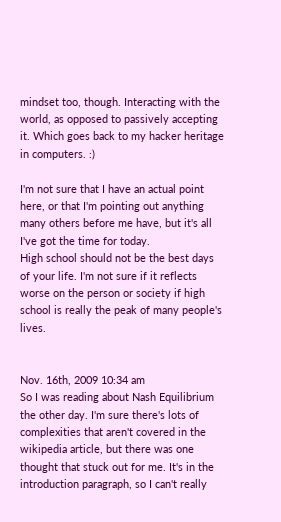mindset too, though. Interacting with the world, as opposed to passively accepting it. Which goes back to my hacker heritage in computers. :)

I'm not sure that I have an actual point here, or that I'm pointing out anything many others before me have, but it's all I've got the time for today.
High school should not be the best days of your life. I'm not sure if it reflects worse on the person or society if high school is really the peak of many people's lives.


Nov. 16th, 2009 10:34 am
So I was reading about Nash Equilibrium the other day. I'm sure there's lots of complexities that aren't covered in the wikipedia article, but there was one thought that stuck out for me. It's in the introduction paragraph, so I can't really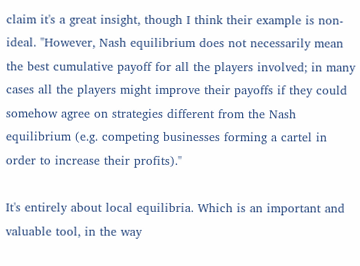claim it's a great insight, though I think their example is non-ideal. "However, Nash equilibrium does not necessarily mean the best cumulative payoff for all the players involved; in many cases all the players might improve their payoffs if they could somehow agree on strategies different from the Nash equilibrium (e.g. competing businesses forming a cartel in order to increase their profits)."

It's entirely about local equilibria. Which is an important and valuable tool, in the way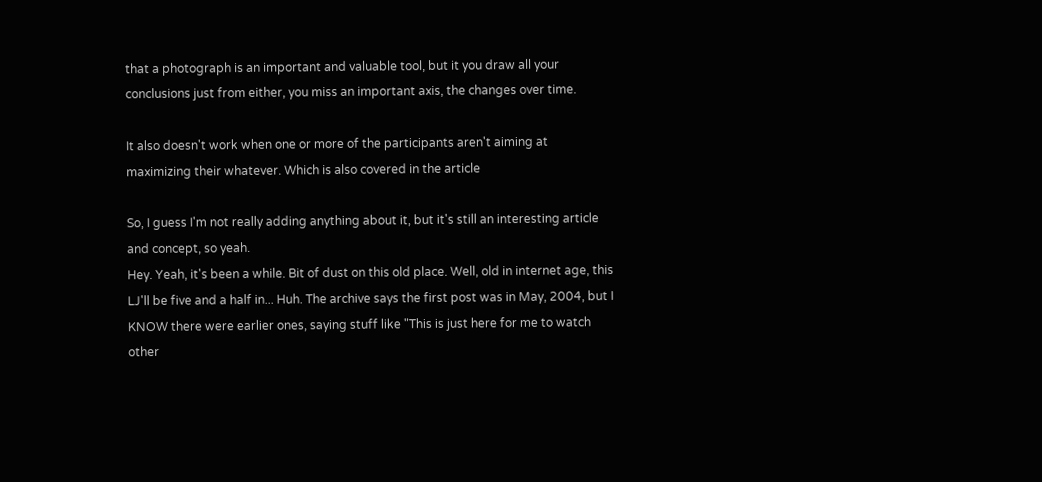that a photograph is an important and valuable tool, but it you draw all your conclusions just from either, you miss an important axis, the changes over time.

It also doesn't work when one or more of the participants aren't aiming at maximizing their whatever. Which is also covered in the article

So, I guess I'm not really adding anything about it, but it's still an interesting article and concept, so yeah.
Hey. Yeah, it's been a while. Bit of dust on this old place. Well, old in internet age, this LJ'll be five and a half in... Huh. The archive says the first post was in May, 2004, but I KNOW there were earlier ones, saying stuff like "This is just here for me to watch other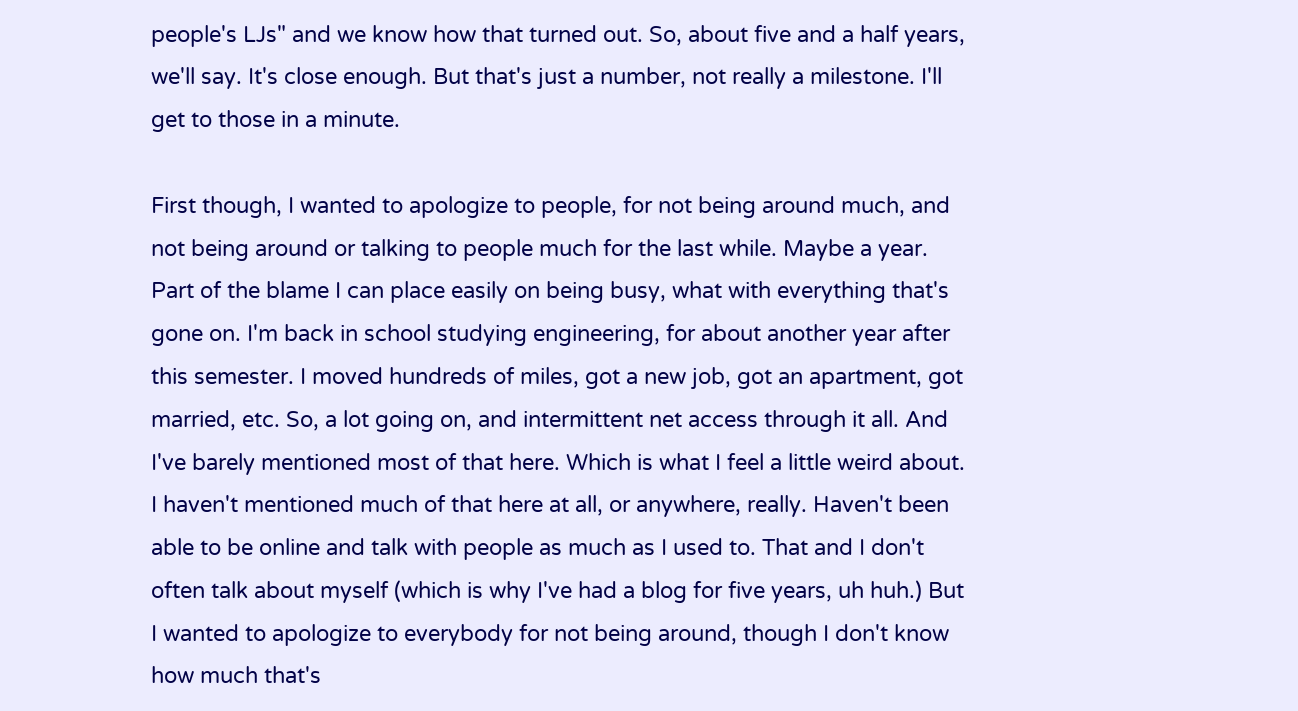people's LJs" and we know how that turned out. So, about five and a half years, we'll say. It's close enough. But that's just a number, not really a milestone. I'll get to those in a minute.

First though, I wanted to apologize to people, for not being around much, and not being around or talking to people much for the last while. Maybe a year. Part of the blame I can place easily on being busy, what with everything that's gone on. I'm back in school studying engineering, for about another year after this semester. I moved hundreds of miles, got a new job, got an apartment, got married, etc. So, a lot going on, and intermittent net access through it all. And I've barely mentioned most of that here. Which is what I feel a little weird about. I haven't mentioned much of that here at all, or anywhere, really. Haven't been able to be online and talk with people as much as I used to. That and I don't often talk about myself (which is why I've had a blog for five years, uh huh.) But I wanted to apologize to everybody for not being around, though I don't know how much that's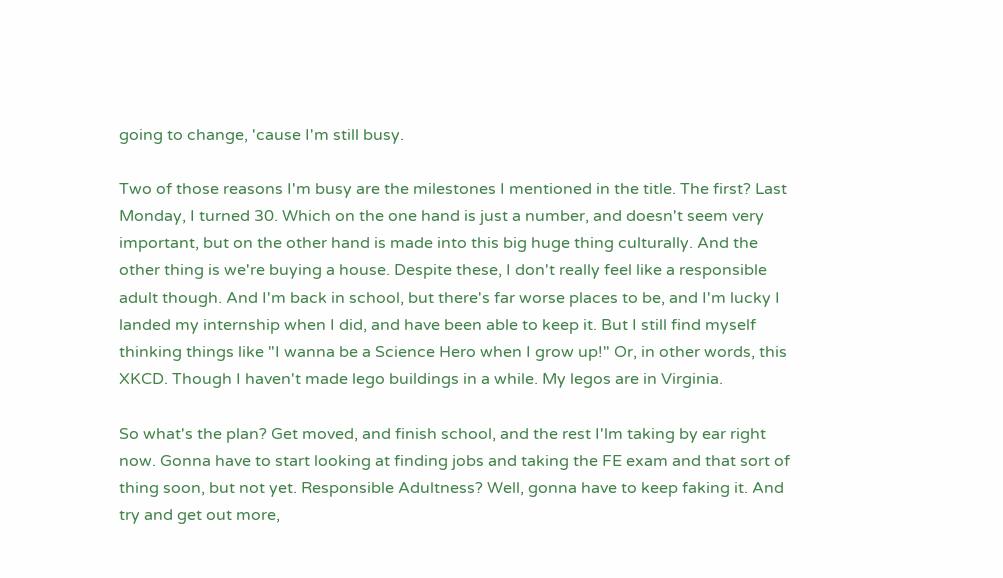going to change, 'cause I'm still busy.

Two of those reasons I'm busy are the milestones I mentioned in the title. The first? Last Monday, I turned 30. Which on the one hand is just a number, and doesn't seem very important, but on the other hand is made into this big huge thing culturally. And the other thing is we're buying a house. Despite these, I don't really feel like a responsible adult though. And I'm back in school, but there's far worse places to be, and I'm lucky I landed my internship when I did, and have been able to keep it. But I still find myself thinking things like "I wanna be a Science Hero when I grow up!" Or, in other words, this XKCD. Though I haven't made lego buildings in a while. My legos are in Virginia.

So what's the plan? Get moved, and finish school, and the rest I'lm taking by ear right now. Gonna have to start looking at finding jobs and taking the FE exam and that sort of thing soon, but not yet. Responsible Adultness? Well, gonna have to keep faking it. And try and get out more,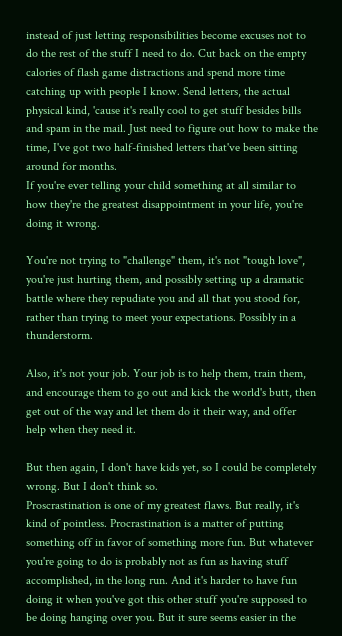instead of just letting responsibilities become excuses not to do the rest of the stuff I need to do. Cut back on the empty calories of flash game distractions and spend more time catching up with people I know. Send letters, the actual physical kind, 'cause it's really cool to get stuff besides bills and spam in the mail. Just need to figure out how to make the time, I've got two half-finished letters that've been sitting around for months.
If you're ever telling your child something at all similar to how they're the greatest disappointment in your life, you're doing it wrong.

You're not trying to "challenge" them, it's not "tough love", you're just hurting them, and possibly setting up a dramatic battle where they repudiate you and all that you stood for, rather than trying to meet your expectations. Possibly in a thunderstorm.

Also, it's not your job. Your job is to help them, train them, and encourage them to go out and kick the world's butt, then get out of the way and let them do it their way, and offer help when they need it.

But then again, I don't have kids yet, so I could be completely wrong. But I don't think so.
Proscrastination is one of my greatest flaws. But really, it's kind of pointless. Procrastination is a matter of putting something off in favor of something more fun. But whatever you're going to do is probably not as fun as having stuff accomplished, in the long run. And it's harder to have fun doing it when you've got this other stuff you're supposed to be doing hanging over you. But it sure seems easier in the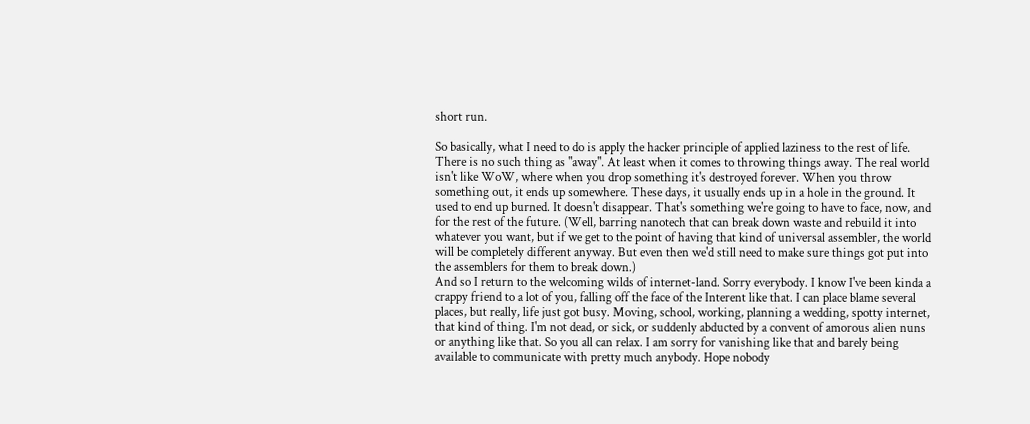short run.

So basically, what I need to do is apply the hacker principle of applied laziness to the rest of life.
There is no such thing as "away". At least when it comes to throwing things away. The real world isn't like WoW, where when you drop something it's destroyed forever. When you throw something out, it ends up somewhere. These days, it usually ends up in a hole in the ground. It used to end up burned. It doesn't disappear. That's something we're going to have to face, now, and for the rest of the future. (Well, barring nanotech that can break down waste and rebuild it into whatever you want, but if we get to the point of having that kind of universal assembler, the world will be completely different anyway. But even then we'd still need to make sure things got put into the assemblers for them to break down.)
And so I return to the welcoming wilds of internet-land. Sorry everybody. I know I've been kinda a crappy friend to a lot of you, falling off the face of the Interent like that. I can place blame several places, but really, life just got busy. Moving, school, working, planning a wedding, spotty internet, that kind of thing. I'm not dead, or sick, or suddenly abducted by a convent of amorous alien nuns or anything like that. So you all can relax. I am sorry for vanishing like that and barely being available to communicate with pretty much anybody. Hope nobody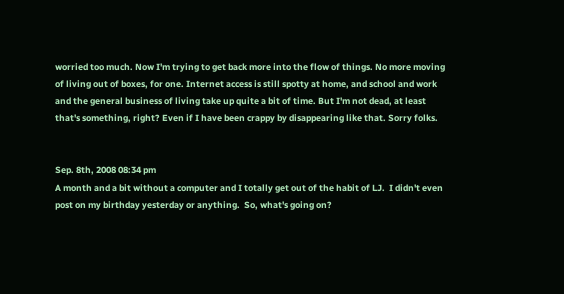worried too much. Now I'm trying to get back more into the flow of things. No more moving of living out of boxes, for one. Internet access is still spotty at home, and school and work and the general business of living take up quite a bit of time. But I'm not dead, at least that's something, right? Even if I have been crappy by disappearing like that. Sorry folks.


Sep. 8th, 2008 08:34 pm
A month and a bit without a computer and I totally get out of the habit of LJ.  I didn't even post on my birthday yesterday or anything.  So, what's going on?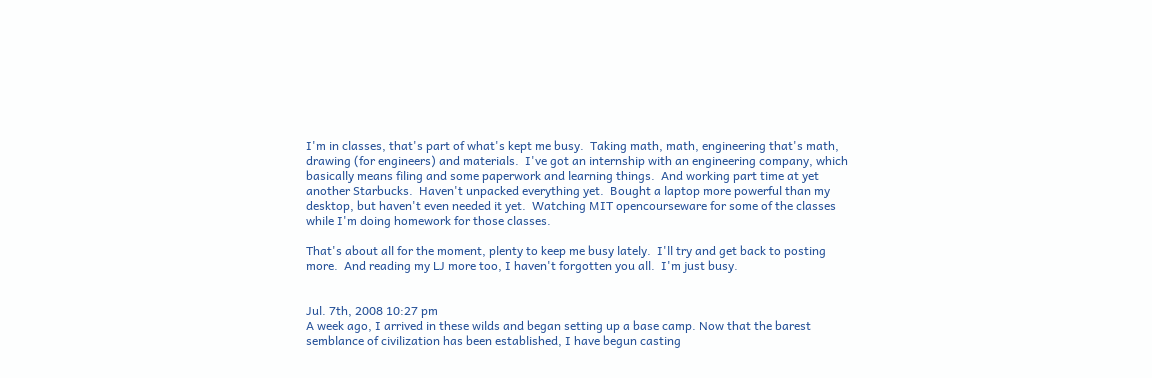I'm in classes, that's part of what's kept me busy.  Taking math, math, engineering that's math, drawing (for engineers) and materials.  I've got an internship with an engineering company, which basically means filing and some paperwork and learning things.  And working part time at yet another Starbucks.  Haven't unpacked everything yet.  Bought a laptop more powerful than my desktop, but haven't even needed it yet.  Watching MIT opencourseware for some of the classes while I'm doing homework for those classes.

That's about all for the moment, plenty to keep me busy lately.  I'll try and get back to posting more.  And reading my LJ more too, I haven't forgotten you all.  I'm just busy.


Jul. 7th, 2008 10:27 pm
A week ago, I arrived in these wilds and began setting up a base camp. Now that the barest semblance of civilization has been established, I have begun casting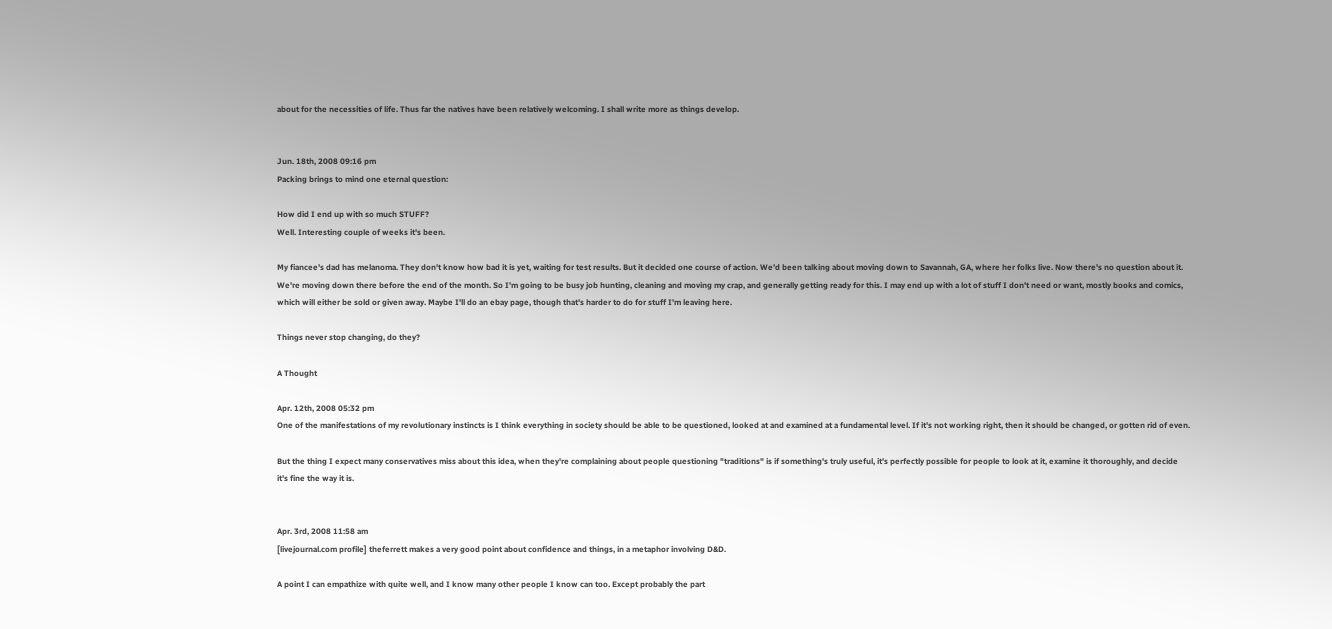about for the necessities of life. Thus far the natives have been relatively welcoming. I shall write more as things develop.


Jun. 18th, 2008 09:16 pm
Packing brings to mind one eternal question:

How did I end up with so much STUFF?
Well. Interesting couple of weeks it's been.

My fiancee's dad has melanoma. They don't know how bad it is yet, waiting for test results. But it decided one course of action. We'd been talking about moving down to Savannah, GA, where her folks live. Now there's no question about it. We're moving down there before the end of the month. So I'm going to be busy job hunting, cleaning and moving my crap, and generally getting ready for this. I may end up with a lot of stuff I don't need or want, mostly books and comics, which will either be sold or given away. Maybe I'll do an ebay page, though that's harder to do for stuff I'm leaving here.

Things never stop changing, do they?

A Thought

Apr. 12th, 2008 05:32 pm
One of the manifestations of my revolutionary instincts is I think everything in society should be able to be questioned, looked at and examined at a fundamental level. If it's not working right, then it should be changed, or gotten rid of even.

But the thing I expect many conservatives miss about this idea, when they're complaining about people questioning "traditions" is if something's truly useful, it's perfectly possible for people to look at it, examine it thoroughly, and decide it's fine the way it is.


Apr. 3rd, 2008 11:58 am
[livejournal.com profile] theferrett makes a very good point about confidence and things, in a metaphor involving D&D.

A point I can empathize with quite well, and I know many other people I know can too. Except probably the part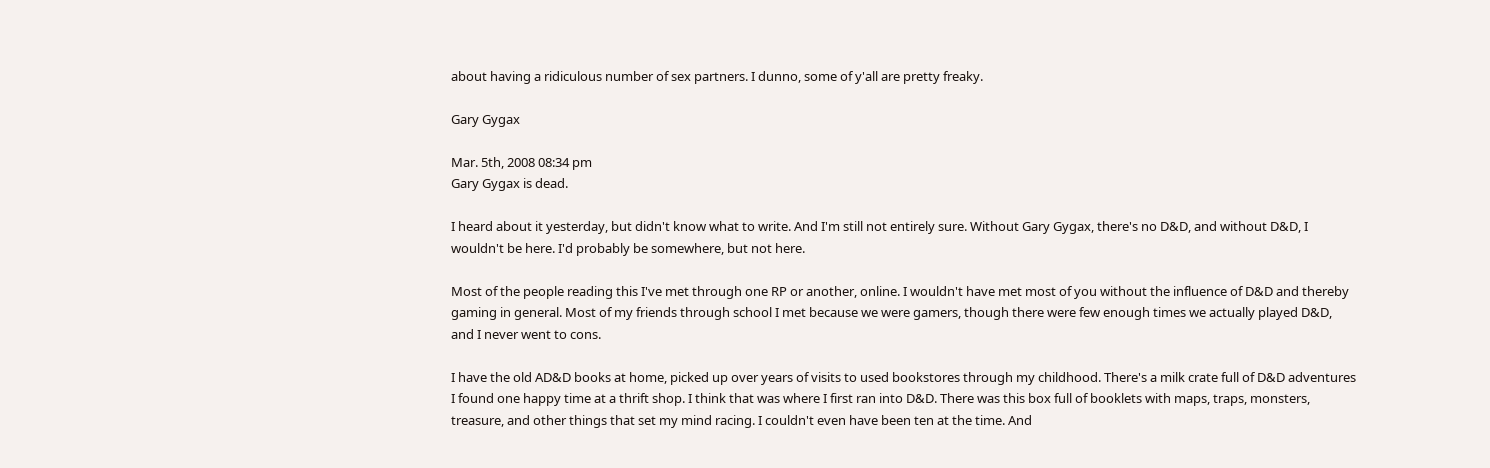about having a ridiculous number of sex partners. I dunno, some of y'all are pretty freaky.

Gary Gygax

Mar. 5th, 2008 08:34 pm
Gary Gygax is dead.

I heard about it yesterday, but didn't know what to write. And I'm still not entirely sure. Without Gary Gygax, there's no D&D, and without D&D, I wouldn't be here. I'd probably be somewhere, but not here.

Most of the people reading this I've met through one RP or another, online. I wouldn't have met most of you without the influence of D&D and thereby gaming in general. Most of my friends through school I met because we were gamers, though there were few enough times we actually played D&D, and I never went to cons.

I have the old AD&D books at home, picked up over years of visits to used bookstores through my childhood. There's a milk crate full of D&D adventures I found one happy time at a thrift shop. I think that was where I first ran into D&D. There was this box full of booklets with maps, traps, monsters, treasure, and other things that set my mind racing. I couldn't even have been ten at the time. And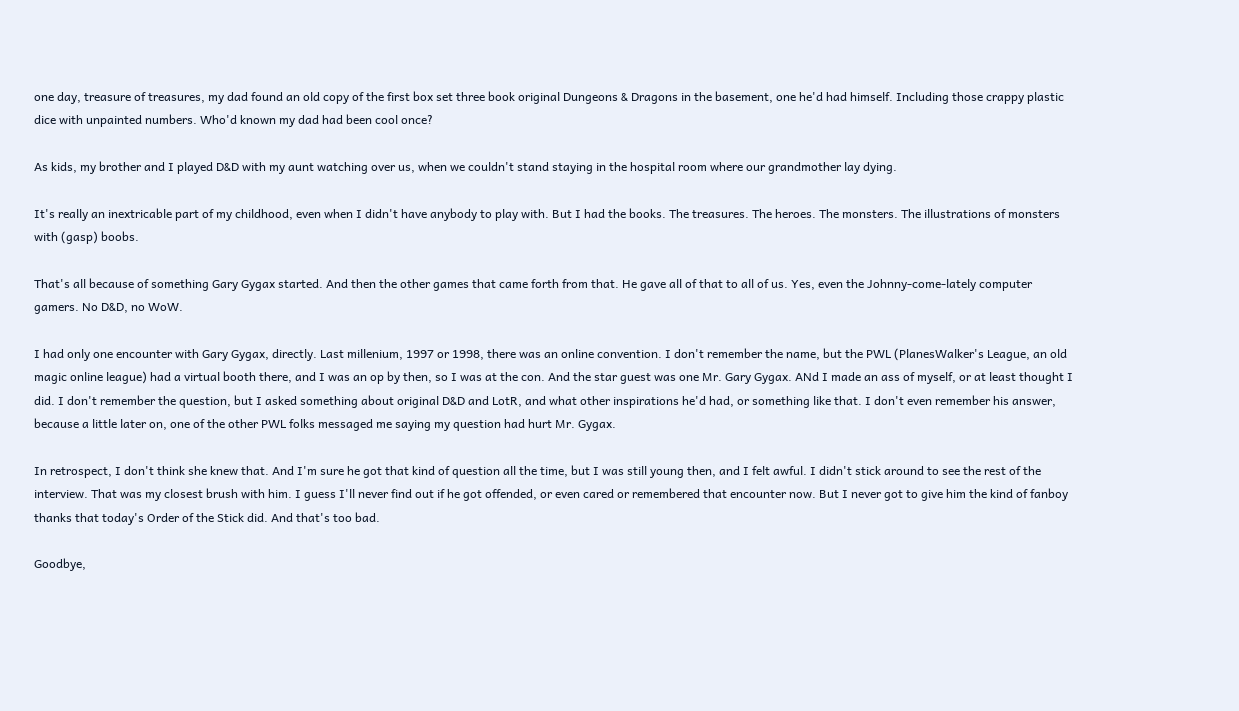one day, treasure of treasures, my dad found an old copy of the first box set three book original Dungeons & Dragons in the basement, one he'd had himself. Including those crappy plastic dice with unpainted numbers. Who'd known my dad had been cool once?

As kids, my brother and I played D&D with my aunt watching over us, when we couldn't stand staying in the hospital room where our grandmother lay dying.

It's really an inextricable part of my childhood, even when I didn't have anybody to play with. But I had the books. The treasures. The heroes. The monsters. The illustrations of monsters with (gasp) boobs.

That's all because of something Gary Gygax started. And then the other games that came forth from that. He gave all of that to all of us. Yes, even the Johnny-come-lately computer gamers. No D&D, no WoW.

I had only one encounter with Gary Gygax, directly. Last millenium, 1997 or 1998, there was an online convention. I don't remember the name, but the PWL (PlanesWalker's League, an old magic online league) had a virtual booth there, and I was an op by then, so I was at the con. And the star guest was one Mr. Gary Gygax. ANd I made an ass of myself, or at least thought I did. I don't remember the question, but I asked something about original D&D and LotR, and what other inspirations he'd had, or something like that. I don't even remember his answer, because a little later on, one of the other PWL folks messaged me saying my question had hurt Mr. Gygax.

In retrospect, I don't think she knew that. And I'm sure he got that kind of question all the time, but I was still young then, and I felt awful. I didn't stick around to see the rest of the interview. That was my closest brush with him. I guess I'll never find out if he got offended, or even cared or remembered that encounter now. But I never got to give him the kind of fanboy thanks that today's Order of the Stick did. And that's too bad.

Goodbye,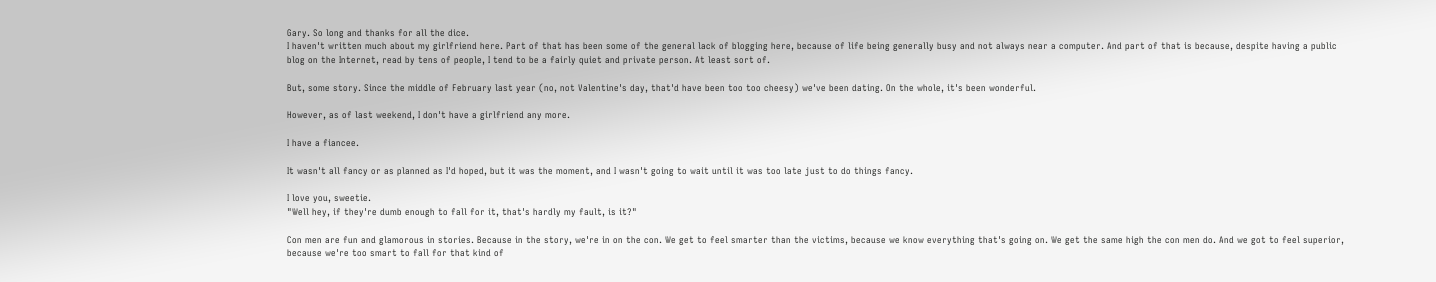Gary. So long and thanks for all the dice.
I haven't written much about my girlfriend here. Part of that has been some of the general lack of blogging here, because of life being generally busy and not always near a computer. And part of that is because, despite having a public blog on the Internet, read by tens of people, I tend to be a fairly quiet and private person. At least sort of.

But, some story. Since the middle of February last year (no, not Valentine's day, that'd have been too too cheesy) we've been dating. On the whole, it's been wonderful.

However, as of last weekend, I don't have a girlfriend any more.

I have a fiancee.

It wasn't all fancy or as planned as I'd hoped, but it was the moment, and I wasn't going to wait until it was too late just to do things fancy.

I love you, sweetie.
"Well hey, if they're dumb enough to fall for it, that's hardly my fault, is it?"

Con men are fun and glamorous in stories. Because in the story, we're in on the con. We get to feel smarter than the victims, because we know everything that's going on. We get the same high the con men do. And we got to feel superior, because we're too smart to fall for that kind of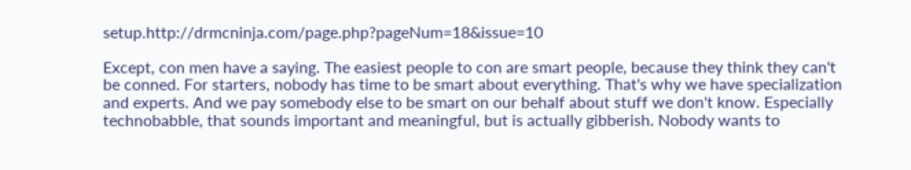setup.http://drmcninja.com/page.php?pageNum=18&issue=10

Except, con men have a saying. The easiest people to con are smart people, because they think they can't be conned. For starters, nobody has time to be smart about everything. That's why we have specialization and experts. And we pay somebody else to be smart on our behalf about stuff we don't know. Especially technobabble, that sounds important and meaningful, but is actually gibberish. Nobody wants to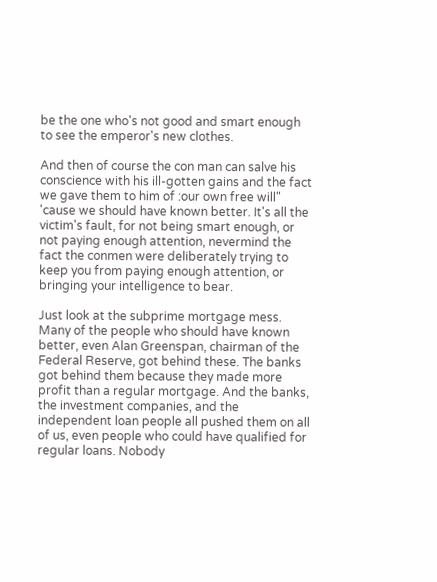be the one who's not good and smart enough to see the emperor's new clothes.

And then of course the con man can salve his conscience with his ill-gotten gains and the fact we gave them to him of :our own free will" 'cause we should have known better. It's all the victim's fault, for not being smart enough, or not paying enough attention, nevermind the fact the conmen were deliberately trying to keep you from paying enough attention, or bringing your intelligence to bear.

Just look at the subprime mortgage mess. Many of the people who should have known better, even Alan Greenspan, chairman of the Federal Reserve, got behind these. The banks got behind them because they made more profit than a regular mortgage. And the banks, the investment companies, and the independent loan people all pushed them on all of us, even people who could have qualified for regular loans. Nobody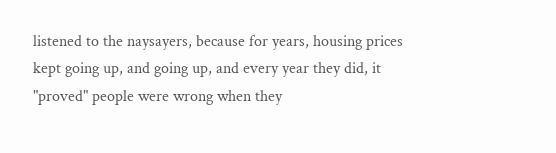listened to the naysayers, because for years, housing prices kept going up, and going up, and every year they did, it "proved" people were wrong when they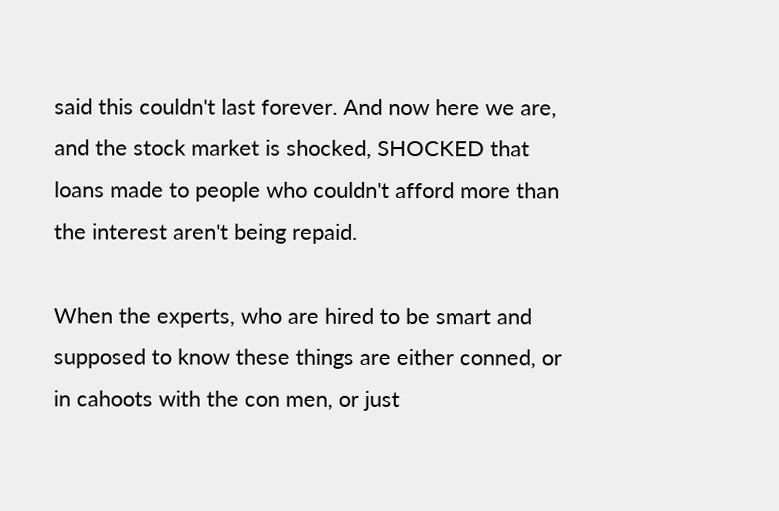said this couldn't last forever. And now here we are, and the stock market is shocked, SHOCKED that loans made to people who couldn't afford more than the interest aren't being repaid.

When the experts, who are hired to be smart and supposed to know these things are either conned, or in cahoots with the con men, or just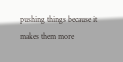pushing things because it makes them more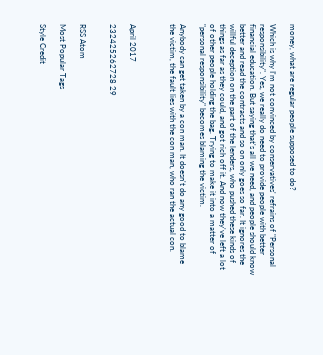money, what are regular people supposed to do?

Which is why I'm not convinced by conservatives' refrains of "Personal responsibility". Yes, we really do need to provide people with better financial education. But saying that's all we need, and people should know better and read the contracts and so on only goes so far. It ignores the willful deception on the part of the lenders, who pushed these kinds of things as far as they could, and got rich off it. And now they've left a lot of other people holding the bag. Trying to make it into a matter of "personal responsibility" becomes blaming the victim.

Anybody can get taken by a con man. It doesn't do any good to blame the victim, the fault lies with the con man, who ran the actual con.



April 2017

232425262728 29


RSS Atom

Most Popular Tags

Style Credit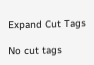Expand Cut Tags

No cut tags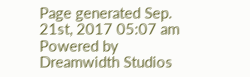Page generated Sep. 21st, 2017 05:07 am
Powered by Dreamwidth Studios